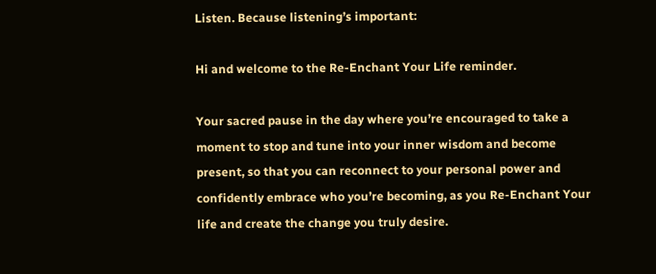Listen. Because listening’s important:

Hi and welcome to the Re-Enchant Your Life reminder.

Your sacred pause in the day where you’re encouraged to take a moment to stop and tune into your inner wisdom and become present, so that you can reconnect to your personal power and confidently embrace who you’re becoming, as you Re-Enchant Your life and create the change you truly desire.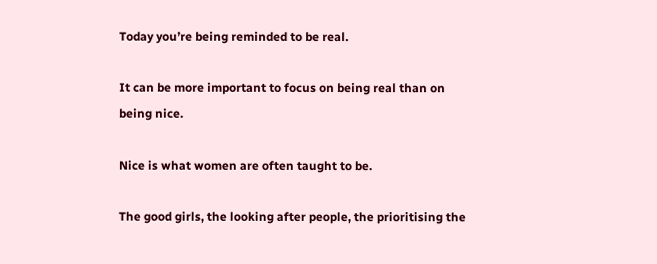Today you’re being reminded to be real.

It can be more important to focus on being real than on being nice.

Nice is what women are often taught to be.

The good girls, the looking after people, the prioritising the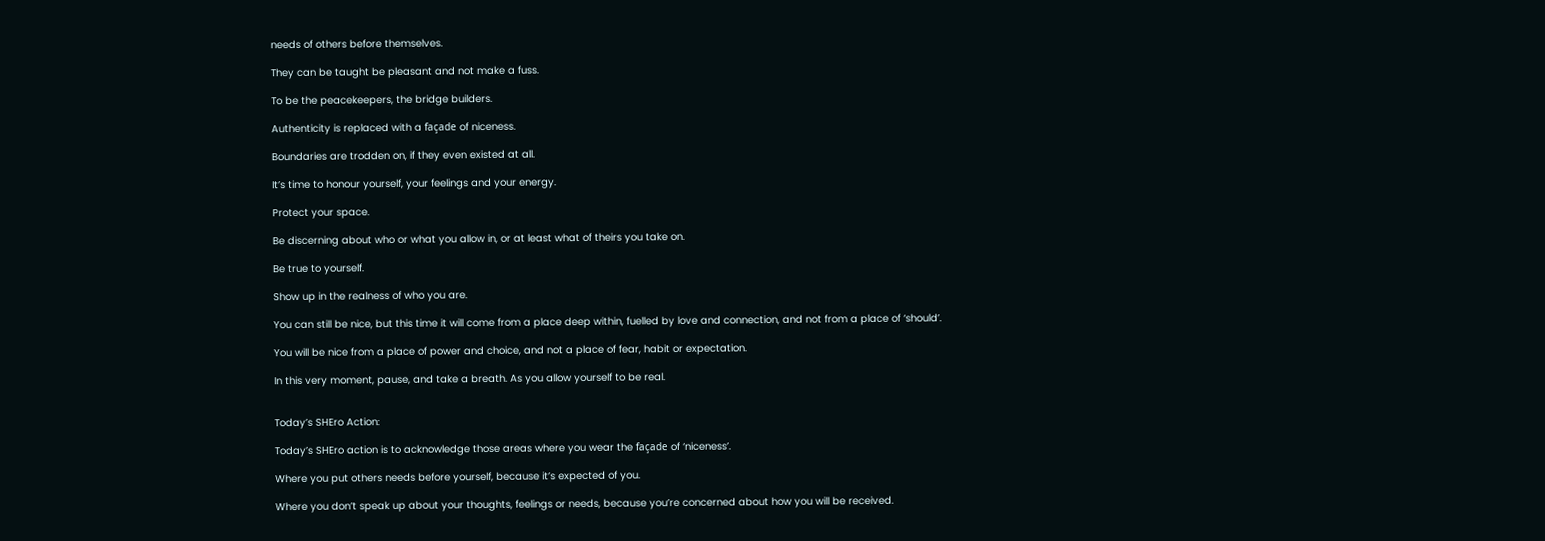needs of others before themselves.

They can be taught be pleasant and not make a fuss.

To be the peacekeepers, the bridge builders.

Authenticity is replaced with a façade of niceness.

Boundaries are trodden on, if they even existed at all.

It’s time to honour yourself, your feelings and your energy.

Protect your space.

Be discerning about who or what you allow in, or at least what of theirs you take on.

Be true to yourself.

Show up in the realness of who you are.

You can still be nice, but this time it will come from a place deep within, fuelled by love and connection, and not from a place of ‘should’.

You will be nice from a place of power and choice, and not a place of fear, habit or expectation.

In this very moment, pause, and take a breath. As you allow yourself to be real.


Today’s SHEro Action:

Today’s SHEro action is to acknowledge those areas where you wear the façade of ‘niceness’.

Where you put others needs before yourself, because it’s expected of you.

Where you don’t speak up about your thoughts, feelings or needs, because you’re concerned about how you will be received.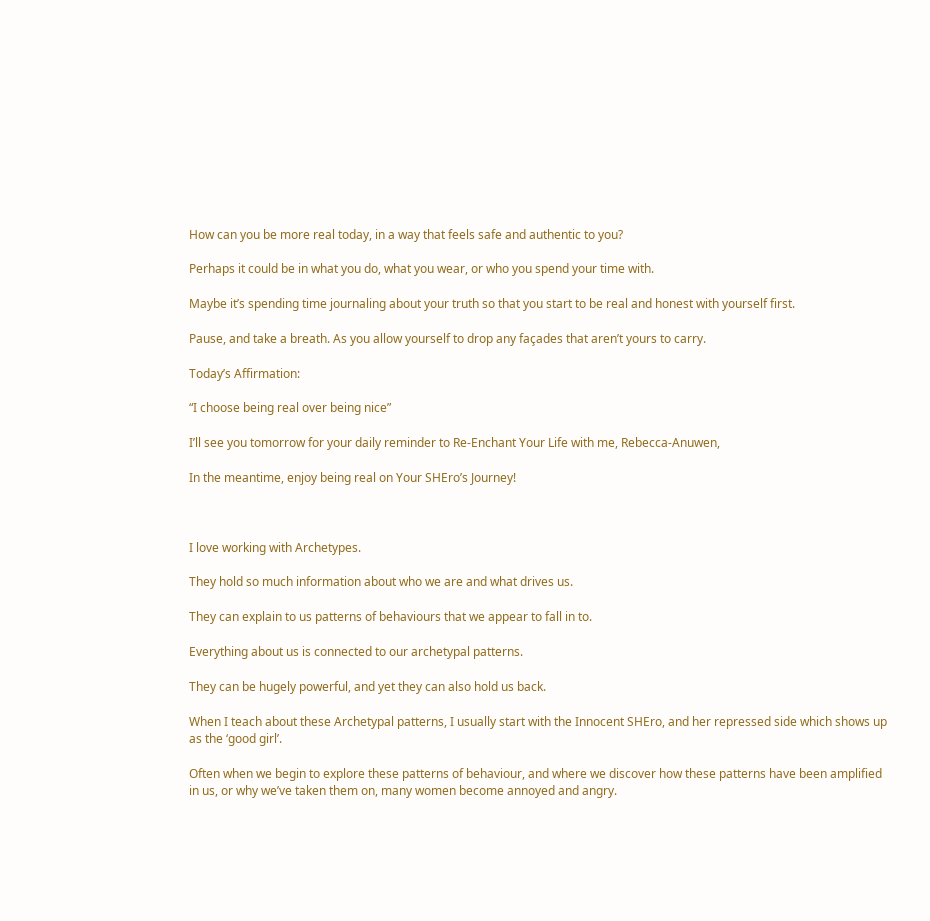How can you be more real today, in a way that feels safe and authentic to you?

Perhaps it could be in what you do, what you wear, or who you spend your time with.

Maybe it’s spending time journaling about your truth so that you start to be real and honest with yourself first.

Pause, and take a breath. As you allow yourself to drop any façades that aren’t yours to carry.

Today’s Affirmation:

“I choose being real over being nice”

I’ll see you tomorrow for your daily reminder to Re-Enchant Your Life with me, Rebecca-Anuwen,

In the meantime, enjoy being real on Your SHEro’s Journey!



I love working with Archetypes.

They hold so much information about who we are and what drives us.

They can explain to us patterns of behaviours that we appear to fall in to.

Everything about us is connected to our archetypal patterns.

They can be hugely powerful, and yet they can also hold us back.

When I teach about these Archetypal patterns, I usually start with the Innocent SHEro, and her repressed side which shows up as the ‘good girl’.

Often when we begin to explore these patterns of behaviour, and where we discover how these patterns have been amplified in us, or why we’ve taken them on, many women become annoyed and angry.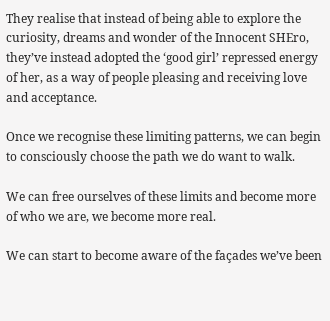They realise that instead of being able to explore the curiosity, dreams and wonder of the Innocent SHEro, they’ve instead adopted the ‘good girl’ repressed energy of her, as a way of people pleasing and receiving love and acceptance.

Once we recognise these limiting patterns, we can begin to consciously choose the path we do want to walk.

We can free ourselves of these limits and become more of who we are, we become more real.

We can start to become aware of the façades we’ve been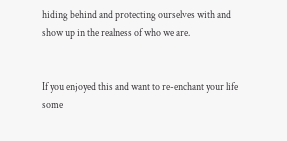hiding behind and protecting ourselves with and show up in the realness of who we are.


If you enjoyed this and want to re-enchant your life some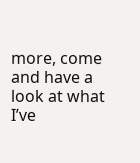more, come and have a look at what I’ve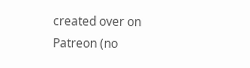created over on Patreon (no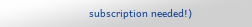subscription needed!)